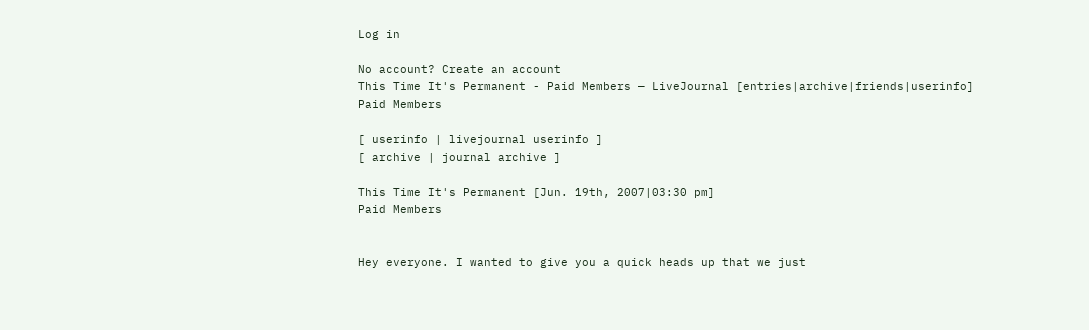Log in

No account? Create an account
This Time It's Permanent - Paid Members — LiveJournal [entries|archive|friends|userinfo]
Paid Members

[ userinfo | livejournal userinfo ]
[ archive | journal archive ]

This Time It's Permanent [Jun. 19th, 2007|03:30 pm]
Paid Members


Hey everyone. I wanted to give you a quick heads up that we just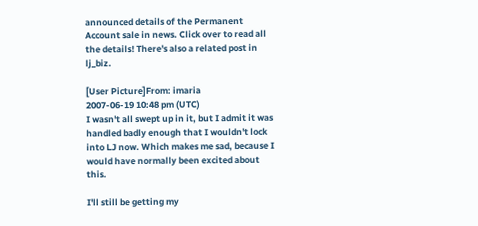announced details of the Permanent Account sale in news. Click over to read all the details! There's also a related post in lj_biz.

[User Picture]From: imaria
2007-06-19 10:48 pm (UTC)
I wasn't all swept up in it, but I admit it was handled badly enough that I wouldn't lock into LJ now. Which makes me sad, because I would have normally been excited about this.

I'll still be getting my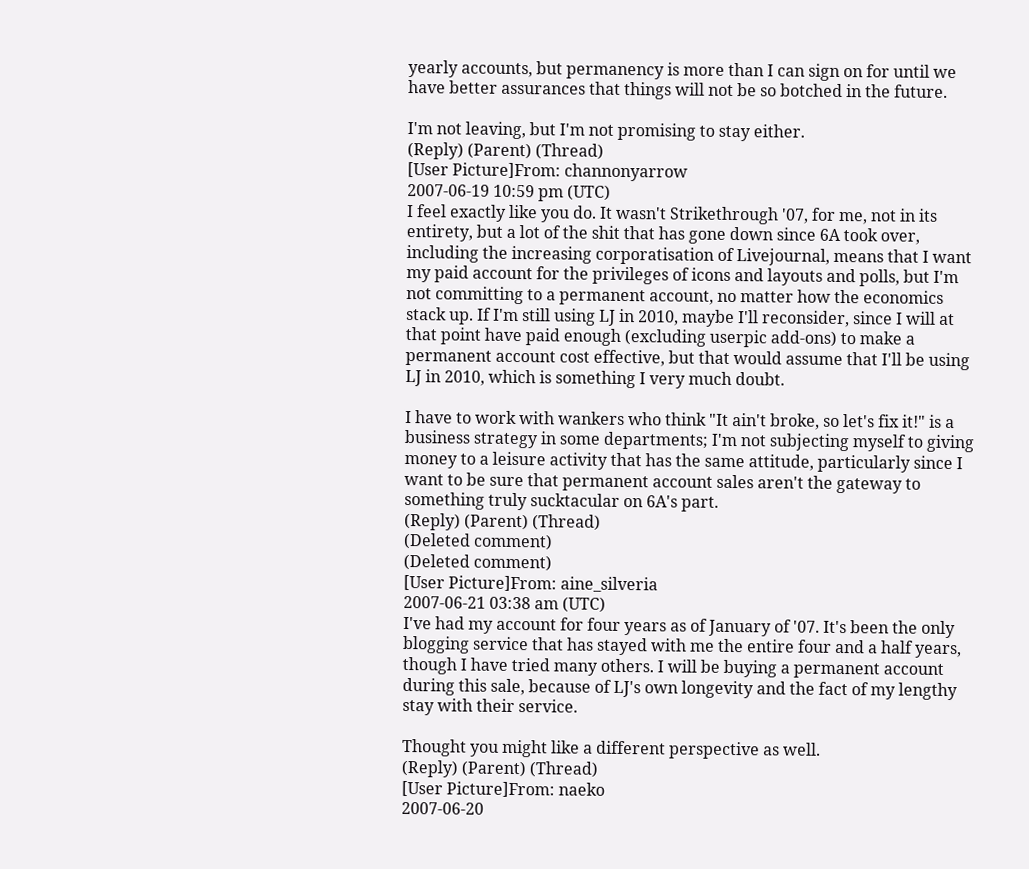yearly accounts, but permanency is more than I can sign on for until we have better assurances that things will not be so botched in the future.

I'm not leaving, but I'm not promising to stay either.
(Reply) (Parent) (Thread)
[User Picture]From: channonyarrow
2007-06-19 10:59 pm (UTC)
I feel exactly like you do. It wasn't Strikethrough '07, for me, not in its entirety, but a lot of the shit that has gone down since 6A took over, including the increasing corporatisation of Livejournal, means that I want my paid account for the privileges of icons and layouts and polls, but I'm not committing to a permanent account, no matter how the economics stack up. If I'm still using LJ in 2010, maybe I'll reconsider, since I will at that point have paid enough (excluding userpic add-ons) to make a permanent account cost effective, but that would assume that I'll be using LJ in 2010, which is something I very much doubt.

I have to work with wankers who think "It ain't broke, so let's fix it!" is a business strategy in some departments; I'm not subjecting myself to giving money to a leisure activity that has the same attitude, particularly since I want to be sure that permanent account sales aren't the gateway to something truly sucktacular on 6A's part.
(Reply) (Parent) (Thread)
(Deleted comment)
(Deleted comment)
[User Picture]From: aine_silveria
2007-06-21 03:38 am (UTC)
I've had my account for four years as of January of '07. It's been the only blogging service that has stayed with me the entire four and a half years, though I have tried many others. I will be buying a permanent account during this sale, because of LJ's own longevity and the fact of my lengthy stay with their service.

Thought you might like a different perspective as well.
(Reply) (Parent) (Thread)
[User Picture]From: naeko
2007-06-20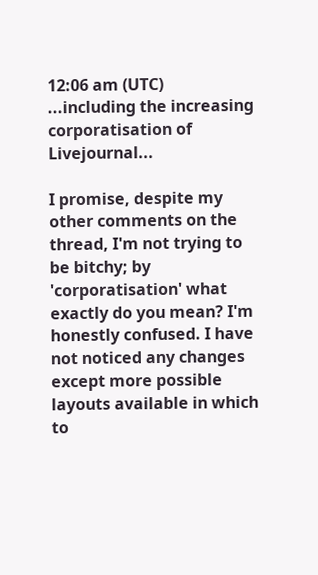12:06 am (UTC)
...including the increasing corporatisation of Livejournal...

I promise, despite my other comments on the thread, I'm not trying to be bitchy; by 'corporatisation' what exactly do you mean? I'm honestly confused. I have not noticed any changes except more possible layouts available in which to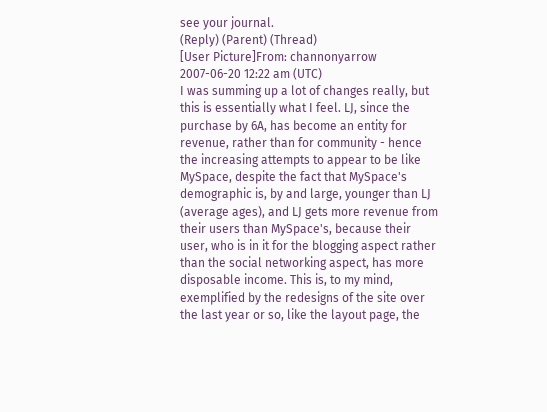see your journal.
(Reply) (Parent) (Thread)
[User Picture]From: channonyarrow
2007-06-20 12:22 am (UTC)
I was summing up a lot of changes really, but this is essentially what I feel. LJ, since the purchase by 6A, has become an entity for revenue, rather than for community - hence the increasing attempts to appear to be like MySpace, despite the fact that MySpace's demographic is, by and large, younger than LJ (average ages), and LJ gets more revenue from their users than MySpace's, because their user, who is in it for the blogging aspect rather than the social networking aspect, has more disposable income. This is, to my mind, exemplified by the redesigns of the site over the last year or so, like the layout page, the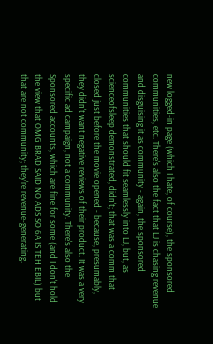new logged-in page (which I hate, of course), the sponsored communities, etc. There's also the fact that LJ is chasing revenue and disguising it as community - again, the sponsored communities that should fit seamlessly into LJ, but, as scienceofsleep demonstrated, didn't; that was a comm that closed just before the movie opened - because, presumably, they didn't want negative reviews of their product. It was a very specific ad campaign, not a community. There's also the Sponsored accounts, which are fine for some (and I don't hold the view that OMG BRAD SAID NO ADS SO 6A IS TEH EBIL) but that are not community; they're revenue-generating.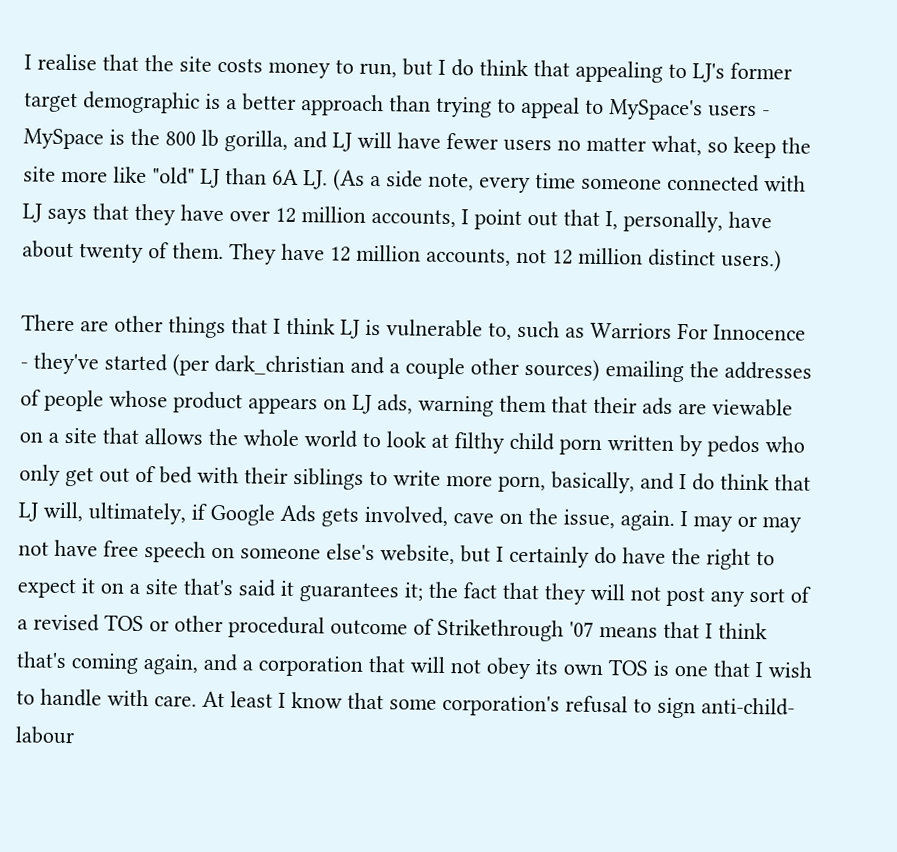I realise that the site costs money to run, but I do think that appealing to LJ's former target demographic is a better approach than trying to appeal to MySpace's users - MySpace is the 800 lb gorilla, and LJ will have fewer users no matter what, so keep the site more like "old" LJ than 6A LJ. (As a side note, every time someone connected with LJ says that they have over 12 million accounts, I point out that I, personally, have about twenty of them. They have 12 million accounts, not 12 million distinct users.)

There are other things that I think LJ is vulnerable to, such as Warriors For Innocence - they've started (per dark_christian and a couple other sources) emailing the addresses of people whose product appears on LJ ads, warning them that their ads are viewable on a site that allows the whole world to look at filthy child porn written by pedos who only get out of bed with their siblings to write more porn, basically, and I do think that LJ will, ultimately, if Google Ads gets involved, cave on the issue, again. I may or may not have free speech on someone else's website, but I certainly do have the right to expect it on a site that's said it guarantees it; the fact that they will not post any sort of a revised TOS or other procedural outcome of Strikethrough '07 means that I think that's coming again, and a corporation that will not obey its own TOS is one that I wish to handle with care. At least I know that some corporation's refusal to sign anti-child-labour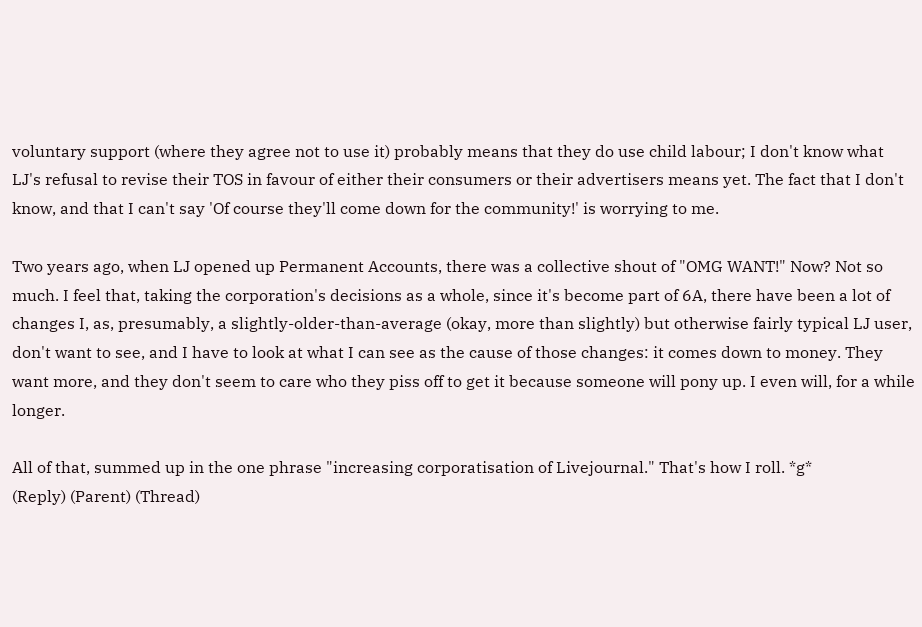voluntary support (where they agree not to use it) probably means that they do use child labour; I don't know what LJ's refusal to revise their TOS in favour of either their consumers or their advertisers means yet. The fact that I don't know, and that I can't say 'Of course they'll come down for the community!' is worrying to me.

Two years ago, when LJ opened up Permanent Accounts, there was a collective shout of "OMG WANT!" Now? Not so much. I feel that, taking the corporation's decisions as a whole, since it's become part of 6A, there have been a lot of changes I, as, presumably, a slightly-older-than-average (okay, more than slightly) but otherwise fairly typical LJ user, don't want to see, and I have to look at what I can see as the cause of those changes: it comes down to money. They want more, and they don't seem to care who they piss off to get it because someone will pony up. I even will, for a while longer.

All of that, summed up in the one phrase "increasing corporatisation of Livejournal." That's how I roll. *g*
(Reply) (Parent) (Thread)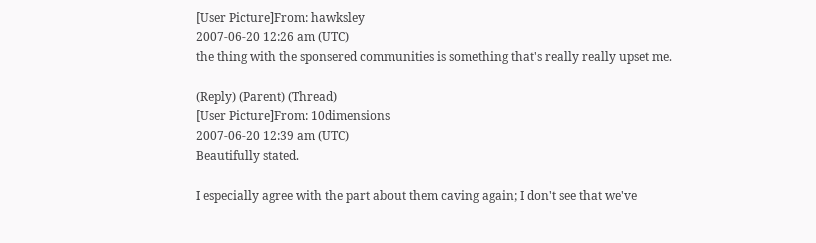[User Picture]From: hawksley
2007-06-20 12:26 am (UTC)
the thing with the sponsered communities is something that's really really upset me.

(Reply) (Parent) (Thread)
[User Picture]From: 10dimensions
2007-06-20 12:39 am (UTC)
Beautifully stated.

I especially agree with the part about them caving again; I don't see that we've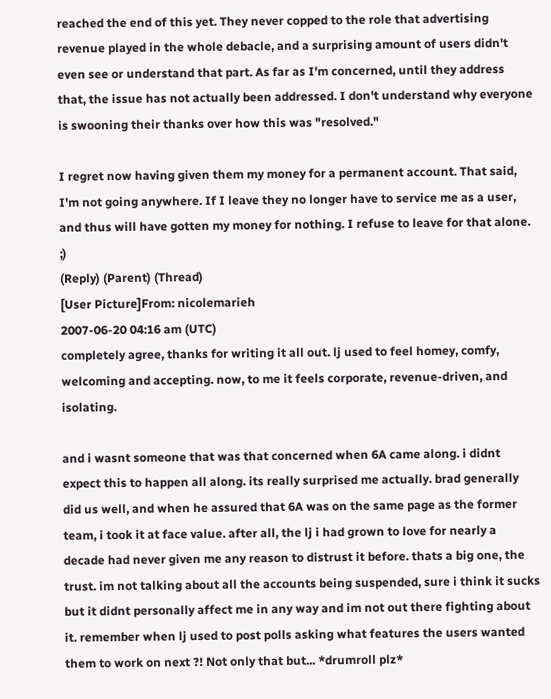reached the end of this yet. They never copped to the role that advertising revenue played in the whole debacle, and a surprising amount of users didn't even see or understand that part. As far as I'm concerned, until they address that, the issue has not actually been addressed. I don't understand why everyone is swooning their thanks over how this was "resolved."

I regret now having given them my money for a permanent account. That said, I'm not going anywhere. If I leave they no longer have to service me as a user, and thus will have gotten my money for nothing. I refuse to leave for that alone. ;)
(Reply) (Parent) (Thread)
[User Picture]From: nicolemarieh
2007-06-20 04:16 am (UTC)
completely agree, thanks for writing it all out. lj used to feel homey, comfy, welcoming and accepting. now, to me it feels corporate, revenue-driven, and isolating.

and i wasnt someone that was that concerned when 6A came along. i didnt expect this to happen all along. its really surprised me actually. brad generally did us well, and when he assured that 6A was on the same page as the former team, i took it at face value. after all, the lj i had grown to love for nearly a decade had never given me any reason to distrust it before. thats a big one, the trust. im not talking about all the accounts being suspended, sure i think it sucks but it didnt personally affect me in any way and im not out there fighting about it. remember when lj used to post polls asking what features the users wanted them to work on next ?! Not only that but... *drumroll plz*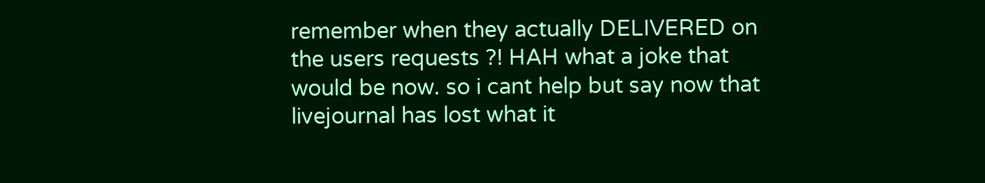remember when they actually DELIVERED on the users requests ?! HAH what a joke that would be now. so i cant help but say now that livejournal has lost what it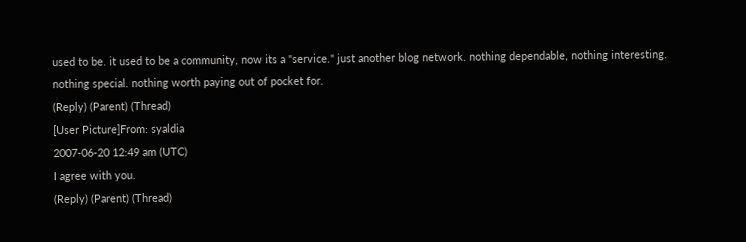used to be. it used to be a community, now its a "service." just another blog network. nothing dependable, nothing interesting. nothing special. nothing worth paying out of pocket for.
(Reply) (Parent) (Thread)
[User Picture]From: syaldia
2007-06-20 12:49 am (UTC)
I agree with you.
(Reply) (Parent) (Thread)